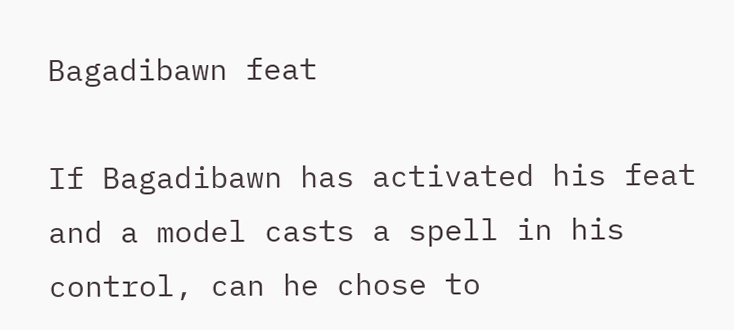Bagadibawn feat

If Bagadibawn has activated his feat and a model casts a spell in his control, can he chose to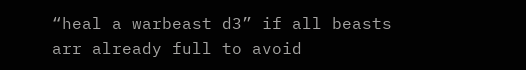“heal a warbeast d3” if all beasts arr already full to avoid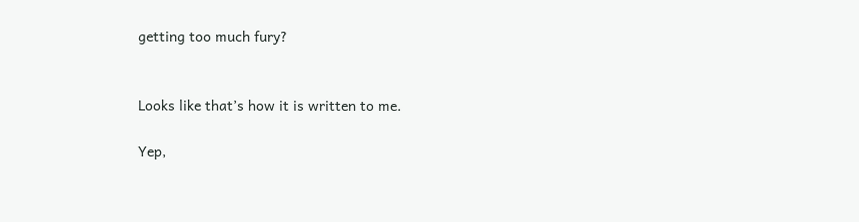getting too much fury?


Looks like that’s how it is written to me.

Yep,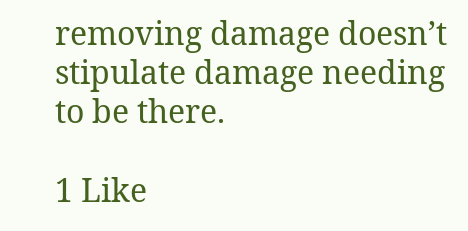removing damage doesn’t stipulate damage needing to be there.

1 Like